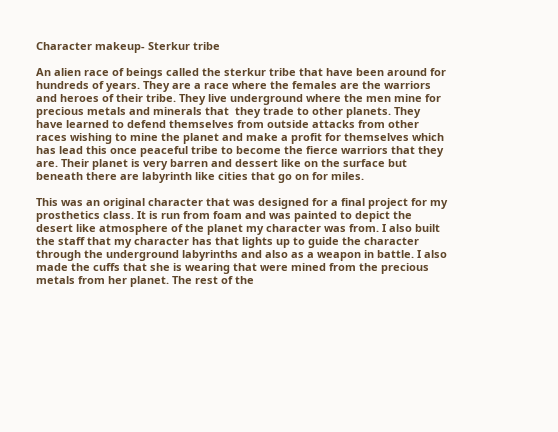Character makeup- Sterkur tribe

An alien race of beings called the sterkur tribe that have been around for hundreds of years. They are a race where the females are the warriors and heroes of their tribe. They live underground where the men mine for
precious metals and minerals that  they trade to other planets. They have learned to defend themselves from outside attacks from other races wishing to mine the planet and make a profit for themselves which has lead this once peaceful tribe to become the fierce warriors that they are. Their planet is very barren and dessert like on the surface but beneath there are labyrinth like cities that go on for miles.

This was an original character that was designed for a final project for my prosthetics class. It is run from foam and was painted to depict the desert like atmosphere of the planet my character was from. I also built the staff that my character has that lights up to guide the character through the underground labyrinths and also as a weapon in battle. I also made the cuffs that she is wearing that were mined from the precious metals from her planet. The rest of the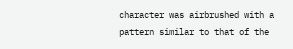character was airbrushed with a pattern similar to that of the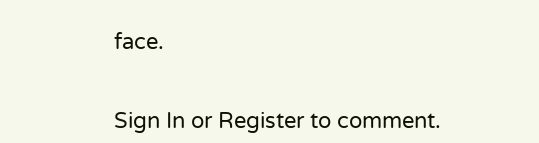face.


Sign In or Register to comment.